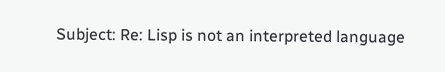Subject: Re: Lisp is not an interpreted language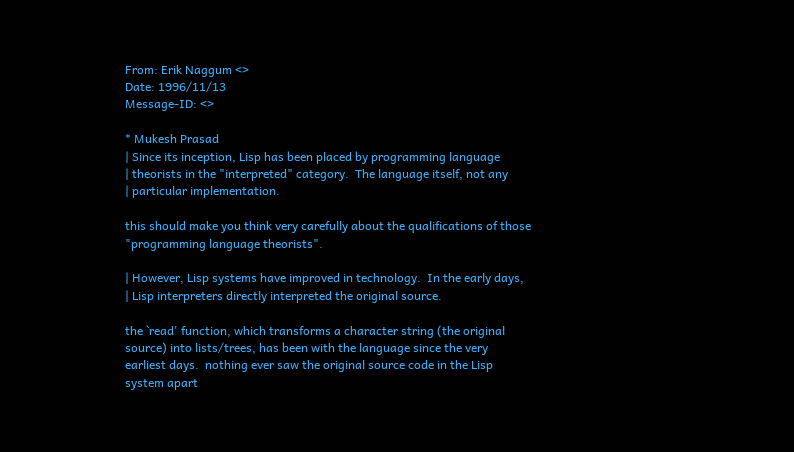From: Erik Naggum <>
Date: 1996/11/13
Message-ID: <>

* Mukesh Prasad
| Since its inception, Lisp has been placed by programming language
| theorists in the "interpreted" category.  The language itself, not any
| particular implementation.

this should make you think very carefully about the qualifications of those
"programming language theorists".

| However, Lisp systems have improved in technology.  In the early days,
| Lisp interpreters directly interpreted the original source.

the `read' function, which transforms a character string (the original
source) into lists/trees, has been with the language since the very
earliest days.  nothing ever saw the original source code in the Lisp
system apart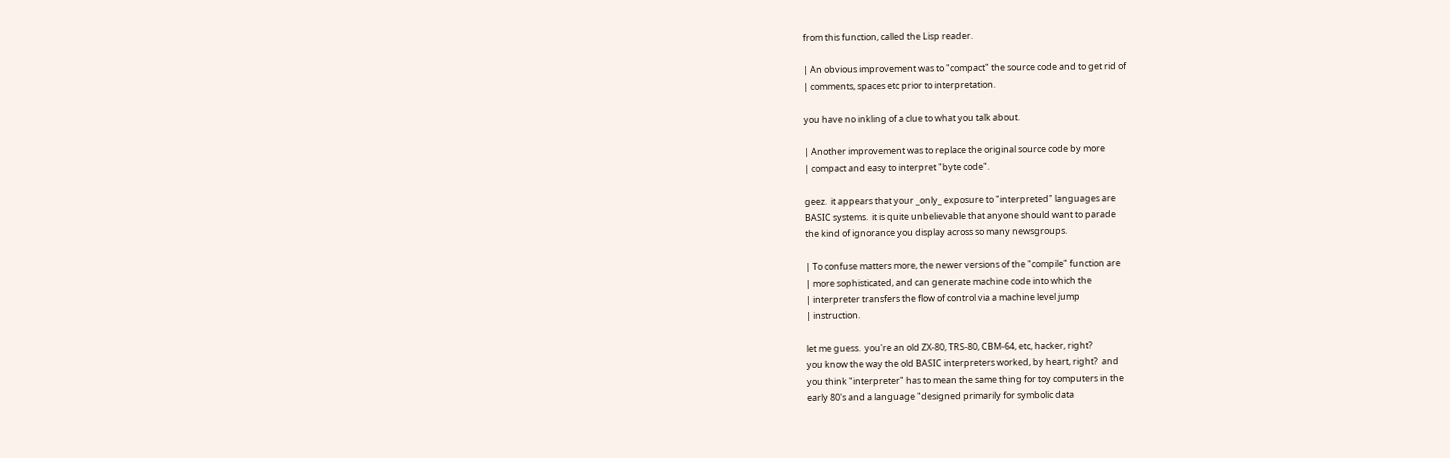from this function, called the Lisp reader.

| An obvious improvement was to "compact" the source code and to get rid of
| comments, spaces etc prior to interpretation.

you have no inkling of a clue to what you talk about.

| Another improvement was to replace the original source code by more
| compact and easy to interpret "byte code".

geez.  it appears that your _only_ exposure to "interpreted" languages are
BASIC systems.  it is quite unbelievable that anyone should want to parade
the kind of ignorance you display across so many newsgroups.

| To confuse matters more, the newer versions of the "compile" function are
| more sophisticated, and can generate machine code into which the
| interpreter transfers the flow of control via a machine level jump
| instruction.

let me guess.  you're an old ZX-80, TRS-80, CBM-64, etc, hacker, right?
you know the way the old BASIC interpreters worked, by heart, right?  and
you think "interpreter" has to mean the same thing for toy computers in the
early 80's and a language "designed primarily for symbolic data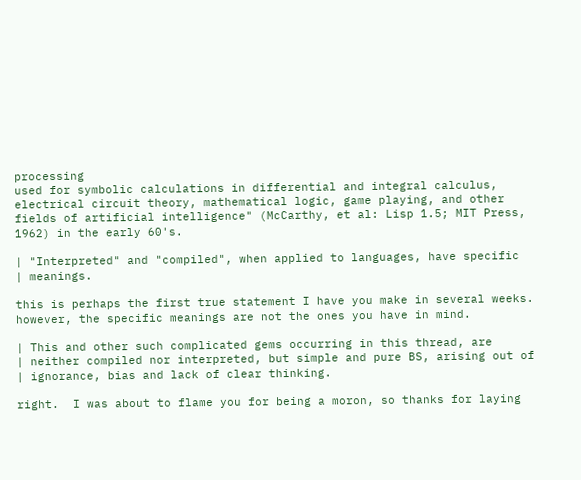processing
used for symbolic calculations in differential and integral calculus,
electrical circuit theory, mathematical logic, game playing, and other
fields of artificial intelligence" (McCarthy, et al: Lisp 1.5; MIT Press,
1962) in the early 60's.

| "Interpreted" and "compiled", when applied to languages, have specific
| meanings.

this is perhaps the first true statement I have you make in several weeks.
however, the specific meanings are not the ones you have in mind.

| This and other such complicated gems occurring in this thread, are
| neither compiled nor interpreted, but simple and pure BS, arising out of
| ignorance, bias and lack of clear thinking.

right.  I was about to flame you for being a moron, so thanks for laying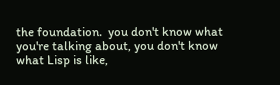the foundation.  you don't know what you're talking about, you don't know
what Lisp is like,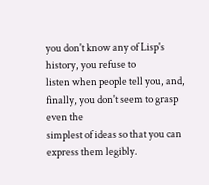you don't know any of Lisp's history, you refuse to
listen when people tell you, and, finally, you don't seem to grasp even the
simplest of ideas so that you can express them legibly.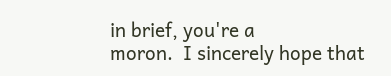in brief, you're a
moron.  I sincerely hope that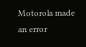Motorola made an error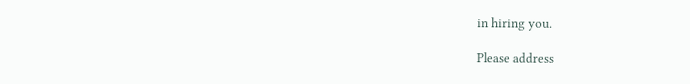in hiring you.

Please address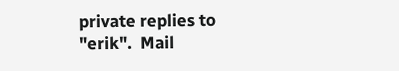private replies to "erik".  Mail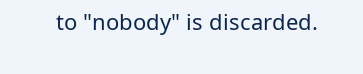to "nobody" is discarded.